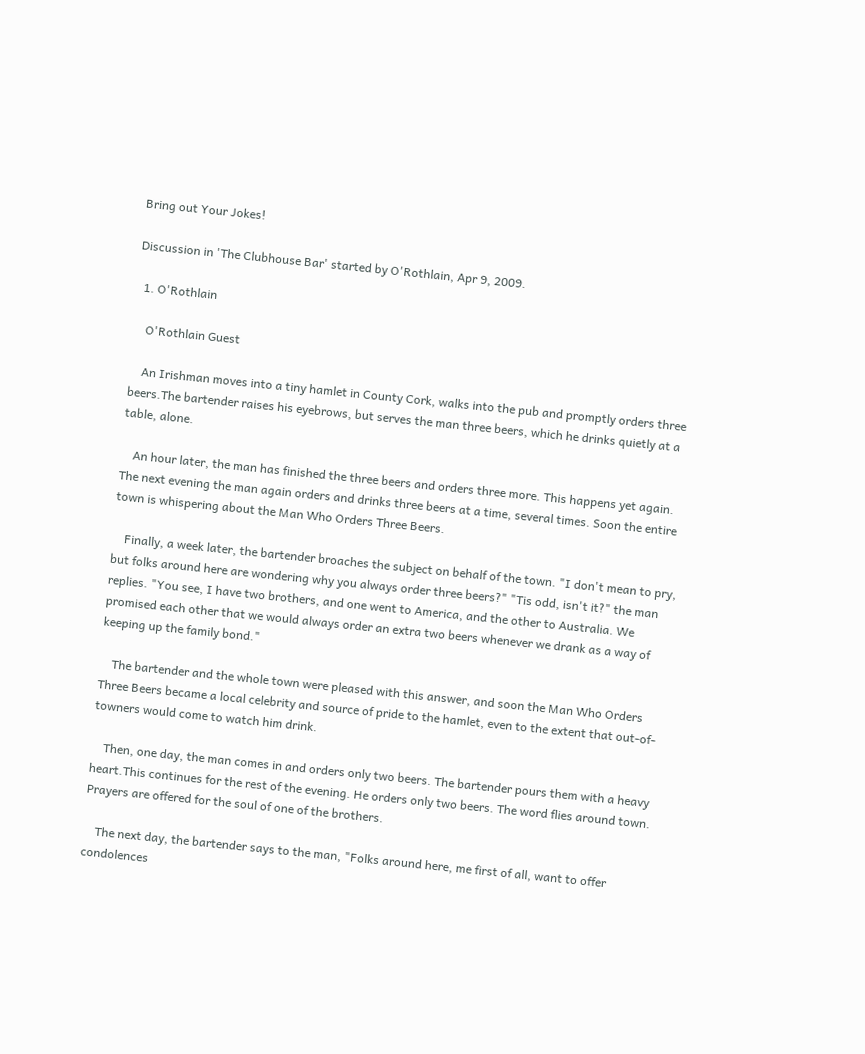Bring out Your Jokes!

Discussion in 'The Clubhouse Bar' started by O'Rothlain, Apr 9, 2009.

  1. O'Rothlain

    O'Rothlain Guest

    An Irishman moves into a tiny hamlet in County Cork, walks into the pub and promptly orders three beers.The bartender raises his eyebrows, but serves the man three beers, which he drinks quietly at a table, alone.

    An hour later, the man has finished the three beers and orders three more. This happens yet again. The next evening the man again orders and drinks three beers at a time, several times. Soon the entire town is whispering about the Man Who Orders Three Beers.

    Finally, a week later, the bartender broaches the subject on behalf of the town. "I don't mean to pry, but folks around here are wondering why you always order three beers?" "Tis odd, isn't it?" the man replies. "You see, I have two brothers, and one went to America, and the other to Australia. We promised each other that we would always order an extra two beers whenever we drank as a way of keeping up the family bond."

    The bartender and the whole town were pleased with this answer, and soon the Man Who Orders Three Beers became a local celebrity and source of pride to the hamlet, even to the extent that out-of-towners would come to watch him drink.

    Then, one day, the man comes in and orders only two beers. The bartender pours them with a heavy heart.This continues for the rest of the evening. He orders only two beers. The word flies around town. Prayers are offered for the soul of one of the brothers.

    The next day, the bartender says to the man, "Folks around here, me first of all, want to offer condolences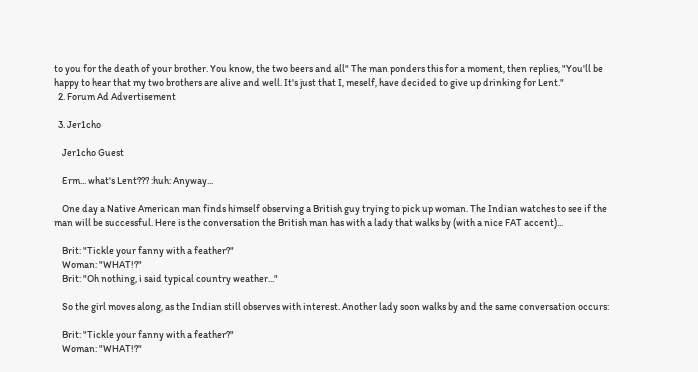to you for the death of your brother. You know, the two beers and all" The man ponders this for a moment, then replies, "You'll be happy to hear that my two brothers are alive and well. It's just that I, meself, have decided to give up drinking for Lent."
  2. Forum Ad Advertisement

  3. Jer1cho

    Jer1cho Guest

    Erm... what's Lent??? :huh: Anyway...

    One day a Native American man finds himself observing a British guy trying to pick up woman. The Indian watches to see if the man will be successful. Here is the conversation the British man has with a lady that walks by (with a nice FAT accent)...

    Brit: "Tickle your fanny with a feather?"
    Woman: "WHAT!?"
    Brit: "Oh nothing, i said typical country weather..."

    So the girl moves along, as the Indian still observes with interest. Another lady soon walks by and the same conversation occurs:

    Brit: "Tickle your fanny with a feather?"
    Woman: "WHAT!?"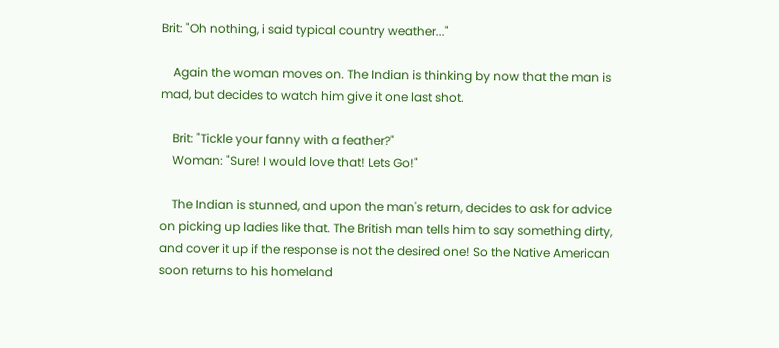Brit: "Oh nothing, i said typical country weather..."

    Again the woman moves on. The Indian is thinking by now that the man is mad, but decides to watch him give it one last shot.

    Brit: "Tickle your fanny with a feather?"
    Woman: "Sure! I would love that! Lets Go!"

    The Indian is stunned, and upon the man's return, decides to ask for advice on picking up ladies like that. The British man tells him to say something dirty, and cover it up if the response is not the desired one! So the Native American soon returns to his homeland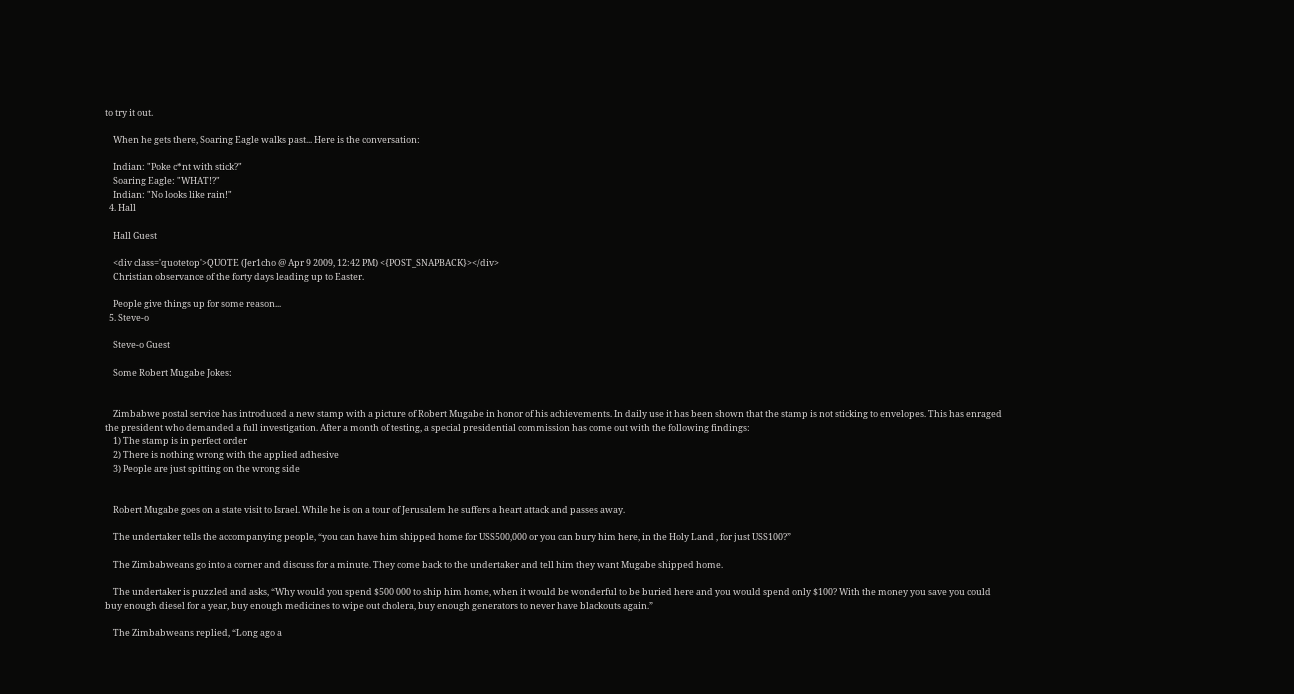to try it out.

    When he gets there, Soaring Eagle walks past... Here is the conversation:

    Indian: "Poke c*nt with stick?"
    Soaring Eagle: "WHAT!?"
    Indian: "No looks like rain!"
  4. Hall

    Hall Guest

    <div class='quotetop'>QUOTE (Jer1cho @ Apr 9 2009, 12:42 PM) <{POST_SNAPBACK}></div>
    Christian observance of the forty days leading up to Easter.

    People give things up for some reason...
  5. Steve-o

    Steve-o Guest

    Some Robert Mugabe Jokes:


    Zimbabwe postal service has introduced a new stamp with a picture of Robert Mugabe in honor of his achievements. In daily use it has been shown that the stamp is not sticking to envelopes. This has enraged the president who demanded a full investigation. After a month of testing, a special presidential commission has come out with the following findings:
    1) The stamp is in perfect order
    2) There is nothing wrong with the applied adhesive
    3) People are just spitting on the wrong side


    Robert Mugabe goes on a state visit to Israel. While he is on a tour of Jerusalem he suffers a heart attack and passes away.

    The undertaker tells the accompanying people, “you can have him shipped home for USS500,000 or you can bury him here, in the Holy Land , for just USS100?”

    The Zimbabweans go into a corner and discuss for a minute. They come back to the undertaker and tell him they want Mugabe shipped home.

    The undertaker is puzzled and asks, “Why would you spend $500 000 to ship him home, when it would be wonderful to be buried here and you would spend only $100? With the money you save you could buy enough diesel for a year, buy enough medicines to wipe out cholera, buy enough generators to never have blackouts again.”

    The Zimbabweans replied, “Long ago a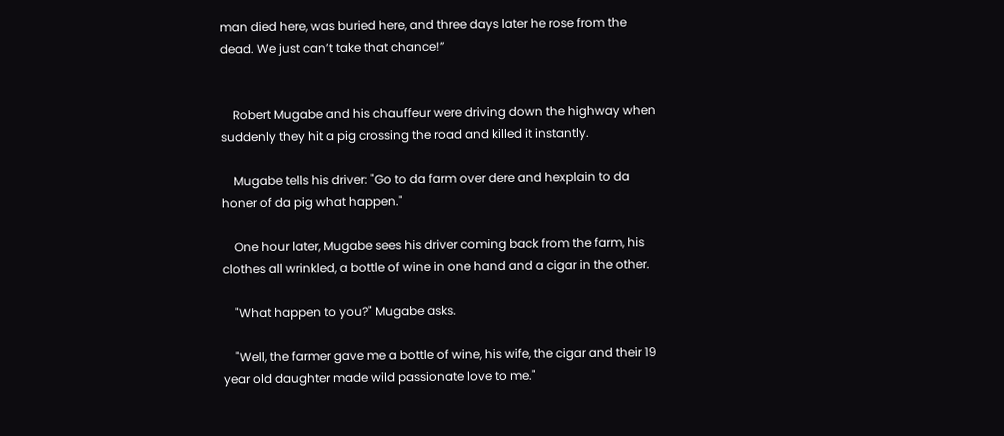man died here, was buried here, and three days later he rose from the dead. We just can’t take that chance!”


    Robert Mugabe and his chauffeur were driving down the highway when suddenly they hit a pig crossing the road and killed it instantly.

    Mugabe tells his driver: "Go to da farm over dere and hexplain to da honer of da pig what happen."

    One hour later, Mugabe sees his driver coming back from the farm, his clothes all wrinkled, a bottle of wine in one hand and a cigar in the other.

    "What happen to you?" Mugabe asks.

    "Well, the farmer gave me a bottle of wine, his wife, the cigar and their 19 year old daughter made wild passionate love to me."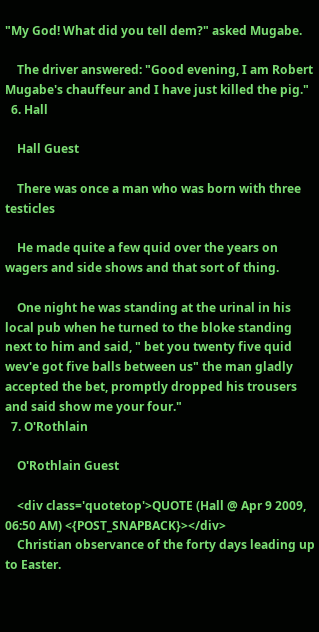"My God! What did you tell dem?" asked Mugabe.

    The driver answered: "Good evening, I am Robert Mugabe's chauffeur and I have just killed the pig."
  6. Hall

    Hall Guest

    There was once a man who was born with three testicles

    He made quite a few quid over the years on wagers and side shows and that sort of thing.

    One night he was standing at the urinal in his local pub when he turned to the bloke standing next to him and said, " bet you twenty five quid wev'e got five balls between us" the man gladly accepted the bet, promptly dropped his trousers and said show me your four."
  7. O'Rothlain

    O'Rothlain Guest

    <div class='quotetop'>QUOTE (Hall @ Apr 9 2009, 06:50 AM) <{POST_SNAPBACK}></div>
    Christian observance of the forty days leading up to Easter.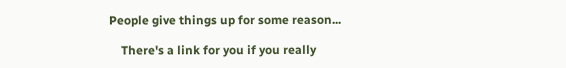People give things up for some reason...

    There's a link for you if you really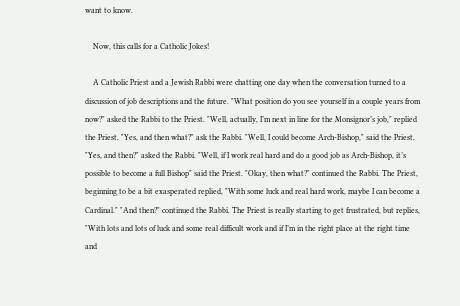want to know.

    Now, this calls for a Catholic Jokes!

    A Catholic Priest and a Jewish Rabbi were chatting one day when the conversation turned to a discussion of job descriptions and the future. "What position do you see yourself in a couple years from now?" asked the Rabbi to the Priest. "Well, actually, I’m next in line for the Monsignor’s job," replied the Priest. "Yes, and then what?" ask the Rabbi. "Well, I could become Arch-Bishop," said the Priest. "Yes, and then?" asked the Rabbi. "Well, if I work real hard and do a good job as Arch-Bishop, it’s possible to become a full Bishop" said the Priest. "Okay, then what?" continued the Rabbi. The Priest, beginning to be a bit exasperated replied, "With some luck and real hard work, maybe I can become a Cardinal." "And then?" continued the Rabbi. The Priest is really starting to get frustrated, but replies, "With lots and lots of luck and some real difficult work and if I’m in the right place at the right time and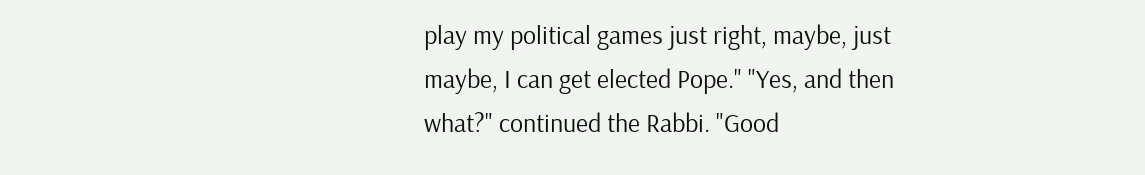play my political games just right, maybe, just maybe, I can get elected Pope." "Yes, and then what?" continued the Rabbi. "Good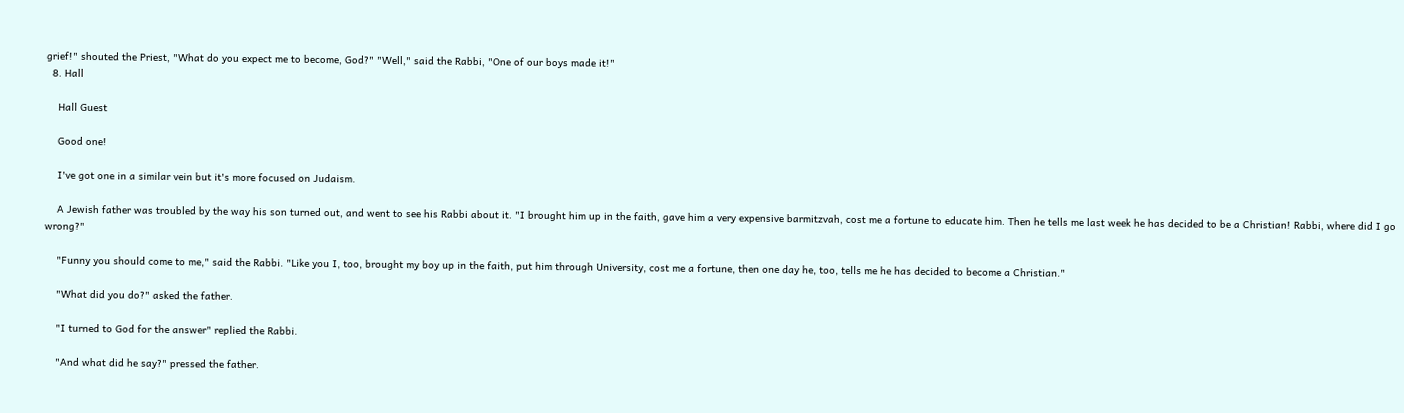grief!" shouted the Priest, "What do you expect me to become, God?" "Well," said the Rabbi, "One of our boys made it!"
  8. Hall

    Hall Guest

    Good one!

    I've got one in a similar vein but it's more focused on Judaism.

    A Jewish father was troubled by the way his son turned out, and went to see his Rabbi about it. "I brought him up in the faith, gave him a very expensive barmitzvah, cost me a fortune to educate him. Then he tells me last week he has decided to be a Christian! Rabbi, where did I go wrong?"

    "Funny you should come to me," said the Rabbi. "Like you I, too, brought my boy up in the faith, put him through University, cost me a fortune, then one day he, too, tells me he has decided to become a Christian."

    "What did you do?" asked the father.

    "I turned to God for the answer" replied the Rabbi.

    "And what did he say?" pressed the father.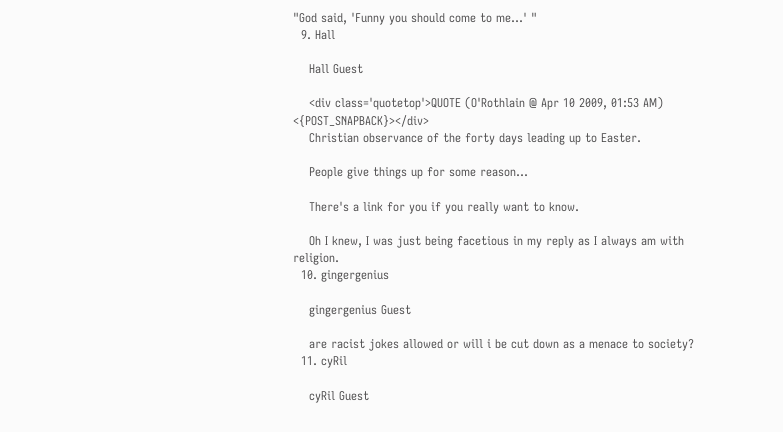"God said, 'Funny you should come to me...' "
  9. Hall

    Hall Guest

    <div class='quotetop'>QUOTE (O'Rothlain @ Apr 10 2009, 01:53 AM) <{POST_SNAPBACK}></div>
    Christian observance of the forty days leading up to Easter.

    People give things up for some reason...

    There's a link for you if you really want to know.

    Oh I knew, I was just being facetious in my reply as I always am with religion.
  10. gingergenius

    gingergenius Guest

    are racist jokes allowed or will i be cut down as a menace to society?
  11. cyRil

    cyRil Guest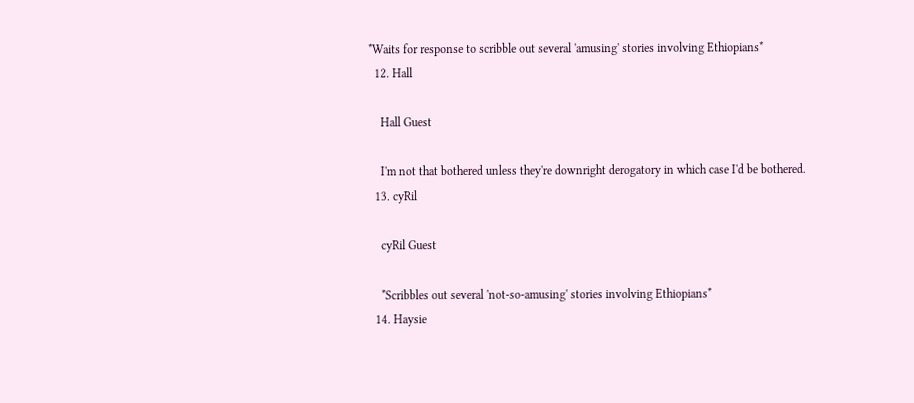*Waits for response to scribble out several 'amusing' stories involving Ethiopians*
  12. Hall

    Hall Guest

    I'm not that bothered unless they're downright derogatory in which case I'd be bothered.
  13. cyRil

    cyRil Guest

    *Scribbles out several 'not-so-amusing' stories involving Ethiopians*
  14. Haysie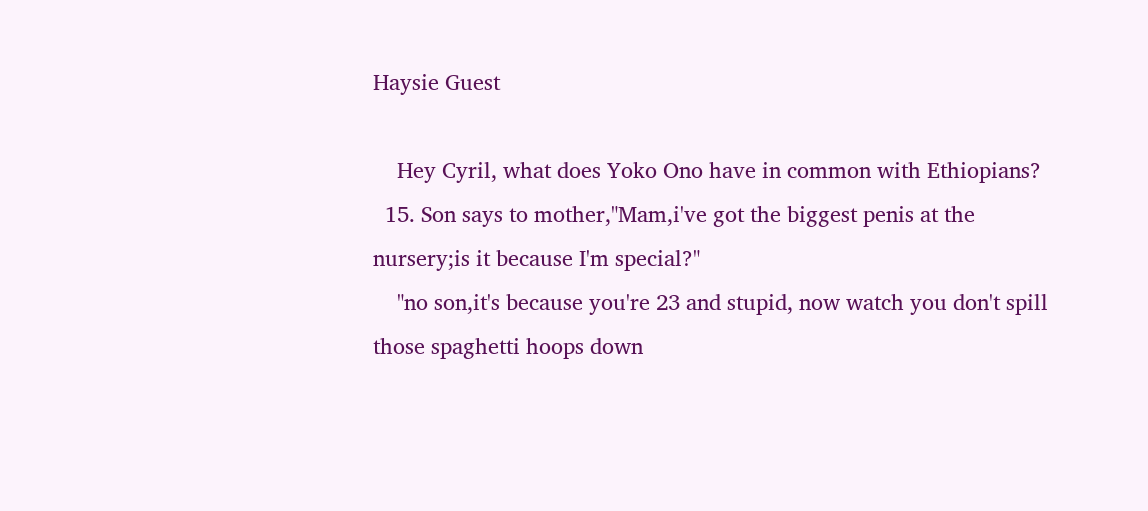Haysie Guest

    Hey Cyril, what does Yoko Ono have in common with Ethiopians?
  15. Son says to mother,"Mam,i've got the biggest penis at the nursery;is it because I'm special?"
    "no son,it's because you're 23 and stupid, now watch you don't spill those spaghetti hoops down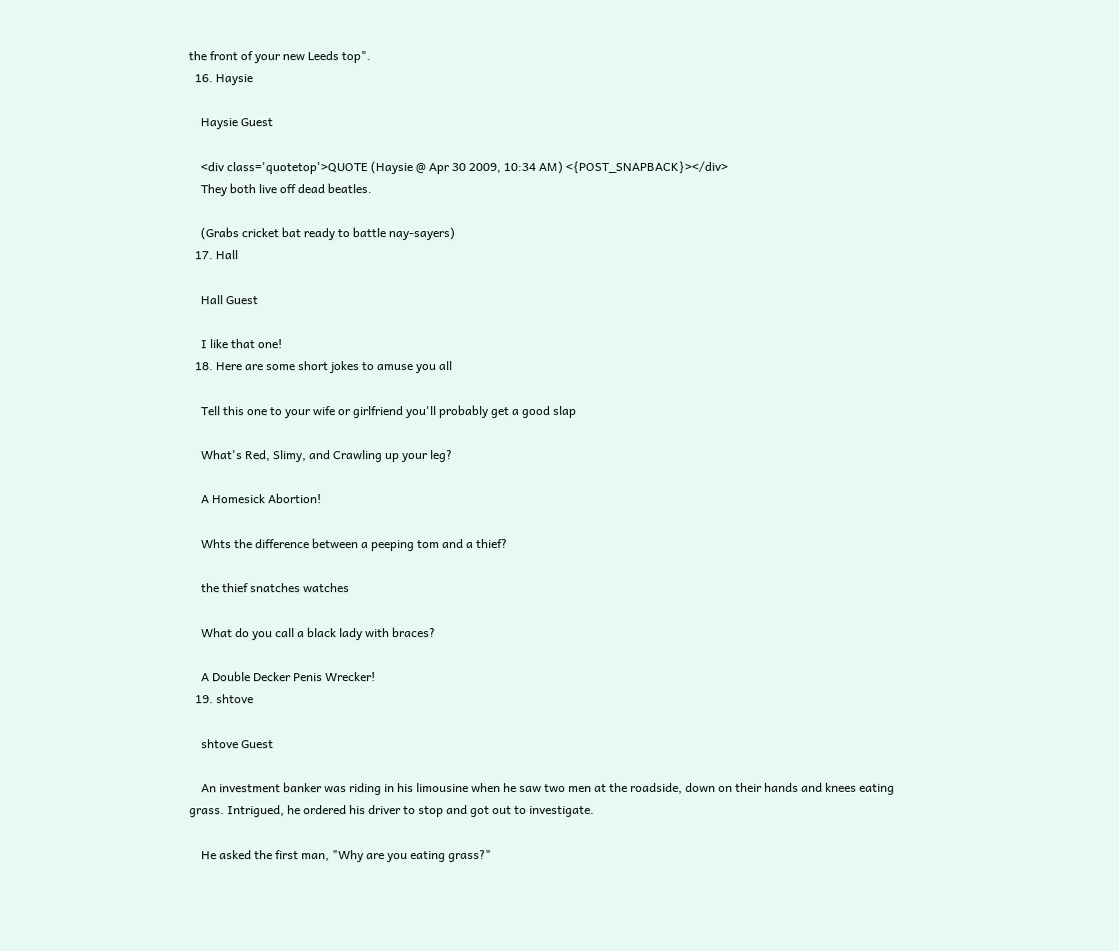the front of your new Leeds top".
  16. Haysie

    Haysie Guest

    <div class='quotetop'>QUOTE (Haysie @ Apr 30 2009, 10:34 AM) <{POST_SNAPBACK}></div>
    They both live off dead beatles.

    (Grabs cricket bat ready to battle nay-sayers)
  17. Hall

    Hall Guest

    I like that one!
  18. Here are some short jokes to amuse you all

    Tell this one to your wife or girlfriend you'll probably get a good slap

    What's Red, Slimy, and Crawling up your leg?

    A Homesick Abortion!

    Whts the difference between a peeping tom and a thief?

    the thief snatches watches

    What do you call a black lady with braces?

    A Double Decker Penis Wrecker!
  19. shtove

    shtove Guest

    An investment banker was riding in his limousine when he saw two men at the roadside, down on their hands and knees eating grass. Intrigued, he ordered his driver to stop and got out to investigate.

    He asked the first man, "Why are you eating grass?"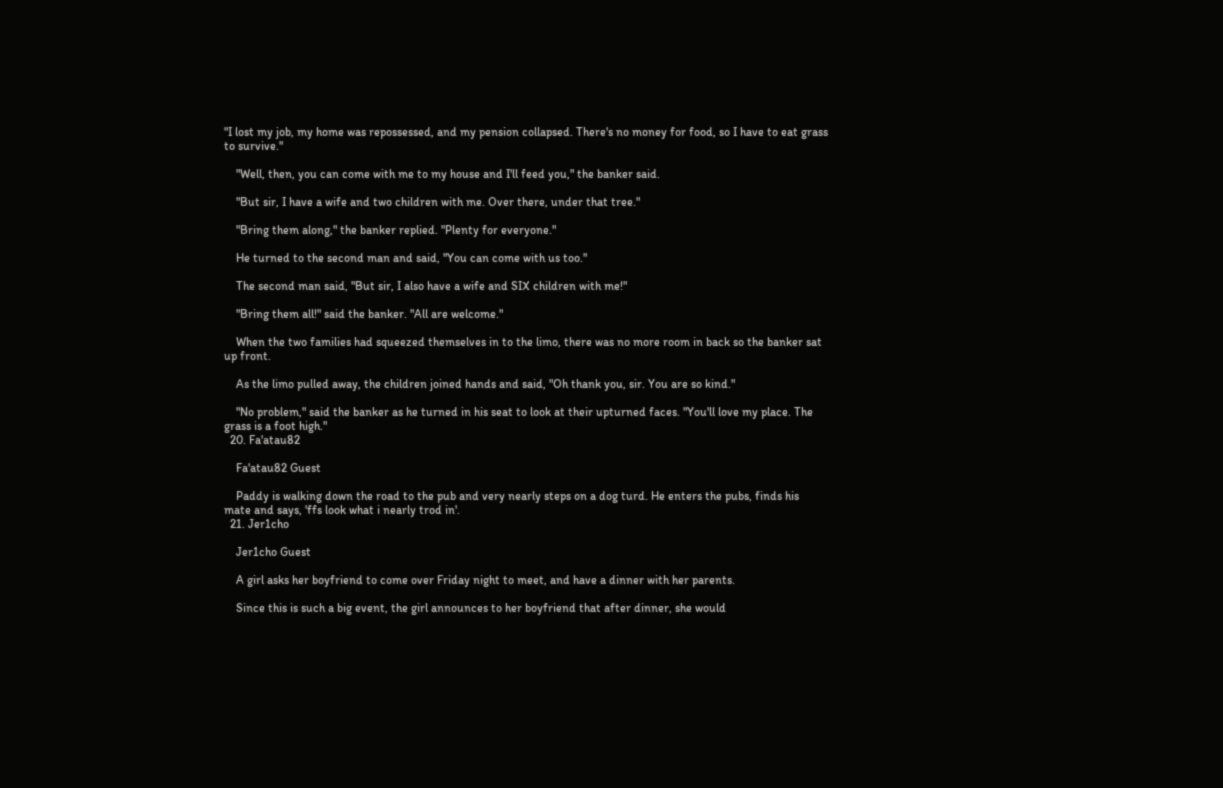"I lost my job, my home was repossessed, and my pension collapsed. There's no money for food, so I have to eat grass to survive."

    "Well, then, you can come with me to my house and I'll feed you," the banker said.

    "But sir, I have a wife and two children with me. Over there, under that tree."

    "Bring them along," the banker replied. "Plenty for everyone."

    He turned to the second man and said, "You can come with us too."

    The second man said, "But sir, I also have a wife and SIX children with me!"

    "Bring them all!" said the banker. "All are welcome."

    When the two families had squeezed themselves in to the limo, there was no more room in back so the banker sat up front.

    As the limo pulled away, the children joined hands and said, "Oh thank you, sir. You are so kind."

    "No problem," said the banker as he turned in his seat to look at their upturned faces. "You'll love my place. The grass is a foot high."
  20. Fa'atau82

    Fa'atau82 Guest

    Paddy is walking down the road to the pub and very nearly steps on a dog turd. He enters the pubs, finds his mate and says, 'ffs look what i nearly trod in'.
  21. Jer1cho

    Jer1cho Guest

    A girl asks her boyfriend to come over Friday night to meet, and have a dinner with her parents.

    Since this is such a big event, the girl announces to her boyfriend that after dinner, she would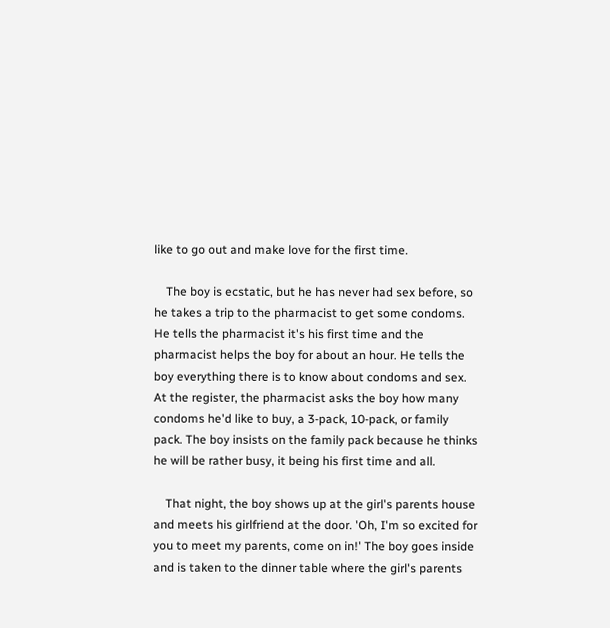like to go out and make love for the first time.

    The boy is ecstatic, but he has never had sex before, so he takes a trip to the pharmacist to get some condoms. He tells the pharmacist it's his first time and the pharmacist helps the boy for about an hour. He tells the boy everything there is to know about condoms and sex. At the register, the pharmacist asks the boy how many condoms he'd like to buy, a 3-pack, 10-pack, or family pack. The boy insists on the family pack because he thinks he will be rather busy, it being his first time and all.

    That night, the boy shows up at the girl's parents house and meets his girlfriend at the door. 'Oh, I'm so excited for you to meet my parents, come on in!' The boy goes inside and is taken to the dinner table where the girl's parents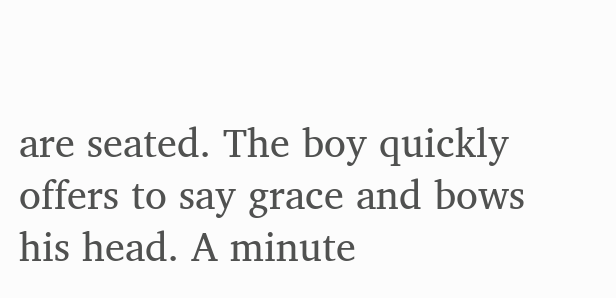are seated. The boy quickly offers to say grace and bows his head. A minute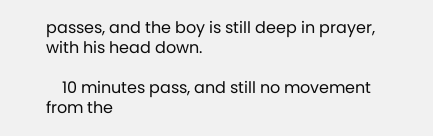passes, and the boy is still deep in prayer, with his head down.

    10 minutes pass, and still no movement from the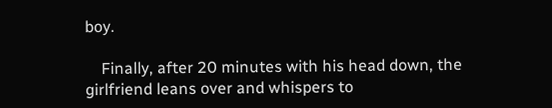boy.

    Finally, after 20 minutes with his head down, the girlfriend leans over and whispers to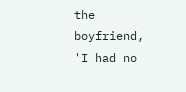the boyfriend, 'I had no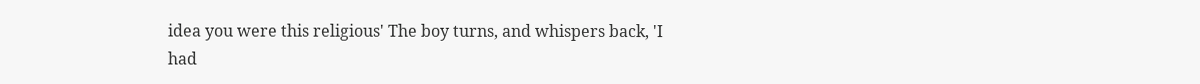idea you were this religious' The boy turns, and whispers back, 'I had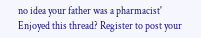no idea your father was a pharmacist'
Enjoyed this thread? Register to post your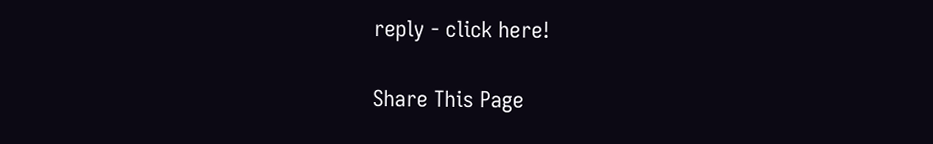reply - click here!

Share This Page